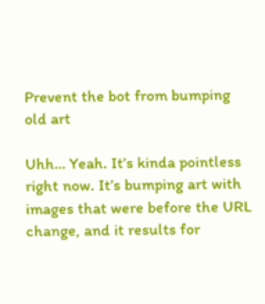Prevent the bot from bumping old art

Uhh… Yeah. It’s kinda pointless right now. It’s bumping art with images that were before the URL change, and it results for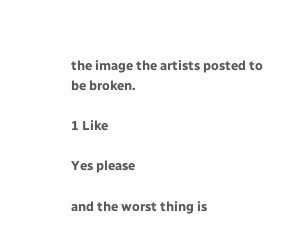the image the artists posted to be broken.

1 Like

Yes please

and the worst thing is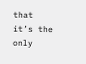that it’s the only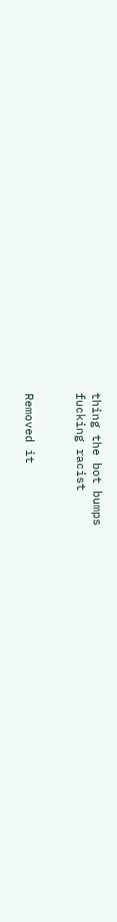thing the bot bumps
fucking racist


Removed it